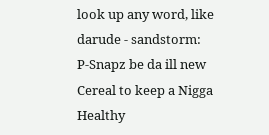look up any word, like darude - sandstorm:
P-Snapz be da ill new Cereal to keep a Nigga Healthy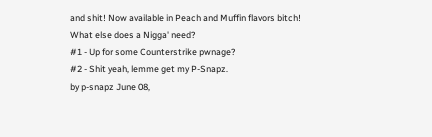and shit! Now available in Peach and Muffin flavors bitch! What else does a Nigga' need?
#1 - Up for some Counterstrike pwnage?
#2 - Shit yeah, lemme get my P-Snapz.
by p-snapz June 08,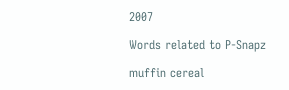2007

Words related to P-Snapz

muffin cereal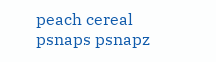peach cereal psnaps psnapz